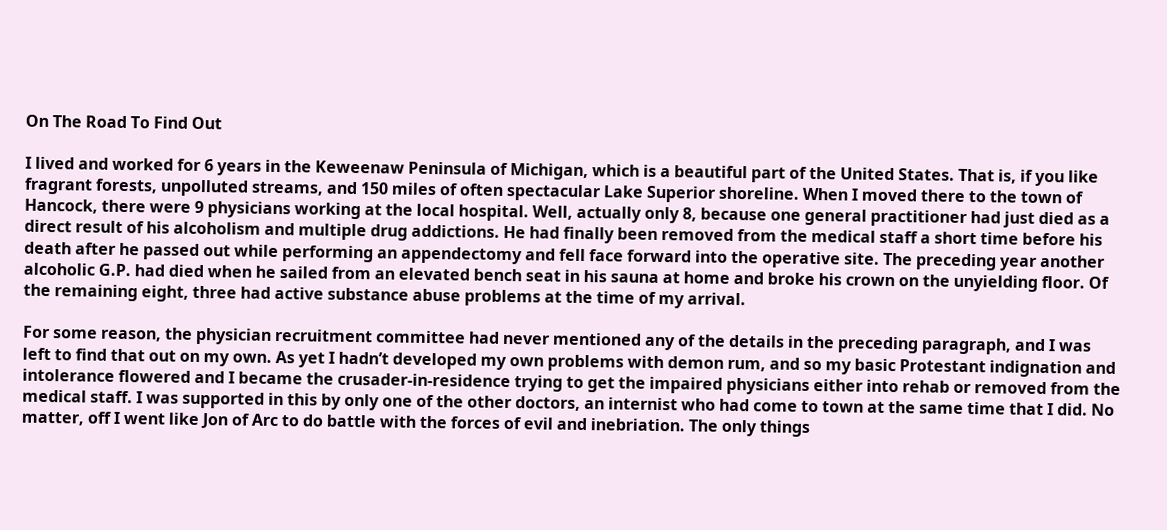On The Road To Find Out

I lived and worked for 6 years in the Keweenaw Peninsula of Michigan, which is a beautiful part of the United States. That is, if you like fragrant forests, unpolluted streams, and 150 miles of often spectacular Lake Superior shoreline. When I moved there to the town of Hancock, there were 9 physicians working at the local hospital. Well, actually only 8, because one general practitioner had just died as a direct result of his alcoholism and multiple drug addictions. He had finally been removed from the medical staff a short time before his death after he passed out while performing an appendectomy and fell face forward into the operative site. The preceding year another alcoholic G.P. had died when he sailed from an elevated bench seat in his sauna at home and broke his crown on the unyielding floor. Of the remaining eight, three had active substance abuse problems at the time of my arrival.

For some reason, the physician recruitment committee had never mentioned any of the details in the preceding paragraph, and I was left to find that out on my own. As yet I hadn’t developed my own problems with demon rum, and so my basic Protestant indignation and intolerance flowered and I became the crusader-in-residence trying to get the impaired physicians either into rehab or removed from the medical staff. I was supported in this by only one of the other doctors, an internist who had come to town at the same time that I did. No matter, off I went like Jon of Arc to do battle with the forces of evil and inebriation. The only things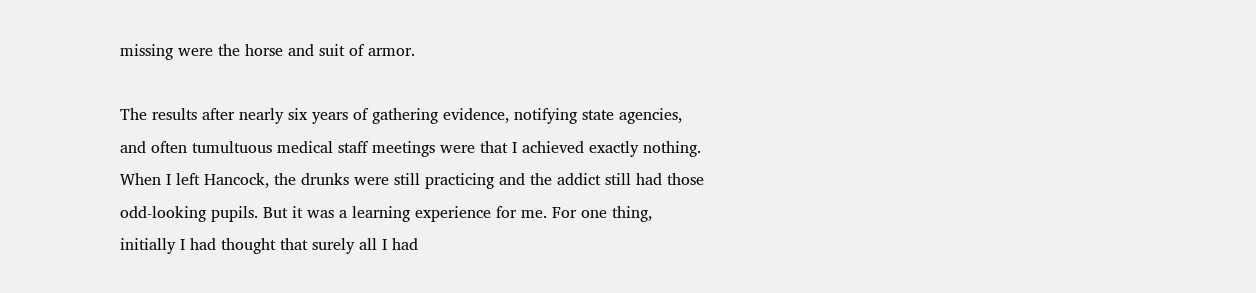missing were the horse and suit of armor.

The results after nearly six years of gathering evidence, notifying state agencies, and often tumultuous medical staff meetings were that I achieved exactly nothing. When I left Hancock, the drunks were still practicing and the addict still had those odd-looking pupils. But it was a learning experience for me. For one thing, initially I had thought that surely all I had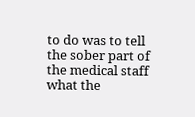to do was to tell the sober part of the medical staff what the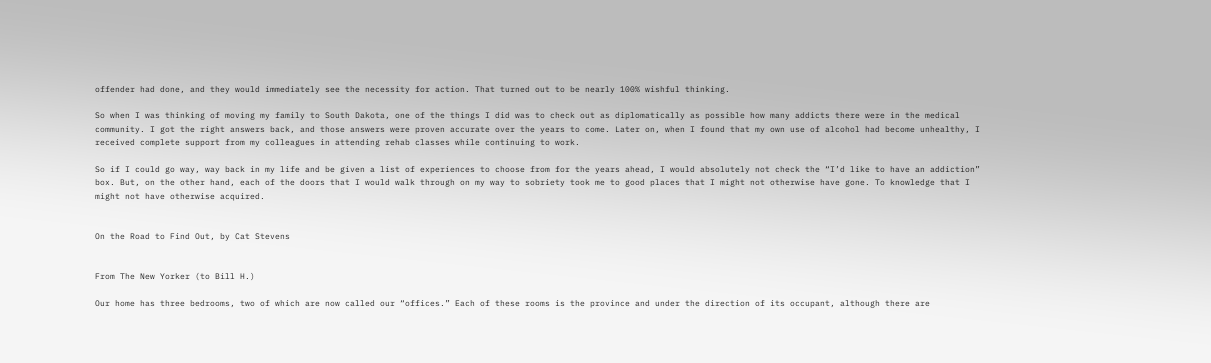offender had done, and they would immediately see the necessity for action. That turned out to be nearly 100% wishful thinking.

So when I was thinking of moving my family to South Dakota, one of the things I did was to check out as diplomatically as possible how many addicts there were in the medical community. I got the right answers back, and those answers were proven accurate over the years to come. Later on, when I found that my own use of alcohol had become unhealthy, I received complete support from my colleagues in attending rehab classes while continuing to work.

So if I could go way, way back in my life and be given a list of experiences to choose from for the years ahead, I would absolutely not check the “I’d like to have an addiction” box. But, on the other hand, each of the doors that I would walk through on my way to sobriety took me to good places that I might not otherwise have gone. To knowledge that I might not have otherwise acquired.


On the Road to Find Out, by Cat Stevens


From The New Yorker (to Bill H.)

Our home has three bedrooms, two of which are now called our “offices.” Each of these rooms is the province and under the direction of its occupant, although there are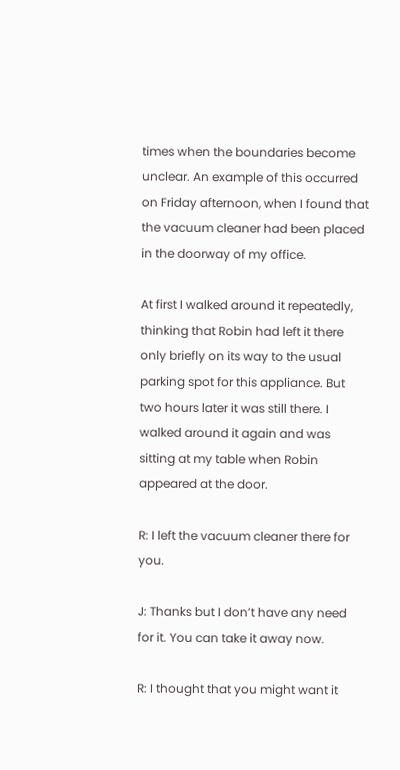times when the boundaries become unclear. An example of this occurred on Friday afternoon, when I found that the vacuum cleaner had been placed in the doorway of my office.

At first I walked around it repeatedly, thinking that Robin had left it there only briefly on its way to the usual parking spot for this appliance. But two hours later it was still there. I walked around it again and was sitting at my table when Robin appeared at the door.

R: I left the vacuum cleaner there for you.

J: Thanks but I don’t have any need for it. You can take it away now.

R: I thought that you might want it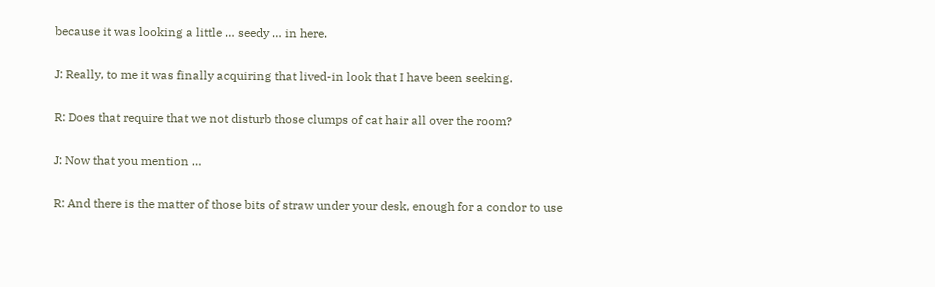because it was looking a little … seedy … in here.

J: Really, to me it was finally acquiring that lived-in look that I have been seeking.

R: Does that require that we not disturb those clumps of cat hair all over the room?

J: Now that you mention …

R: And there is the matter of those bits of straw under your desk, enough for a condor to use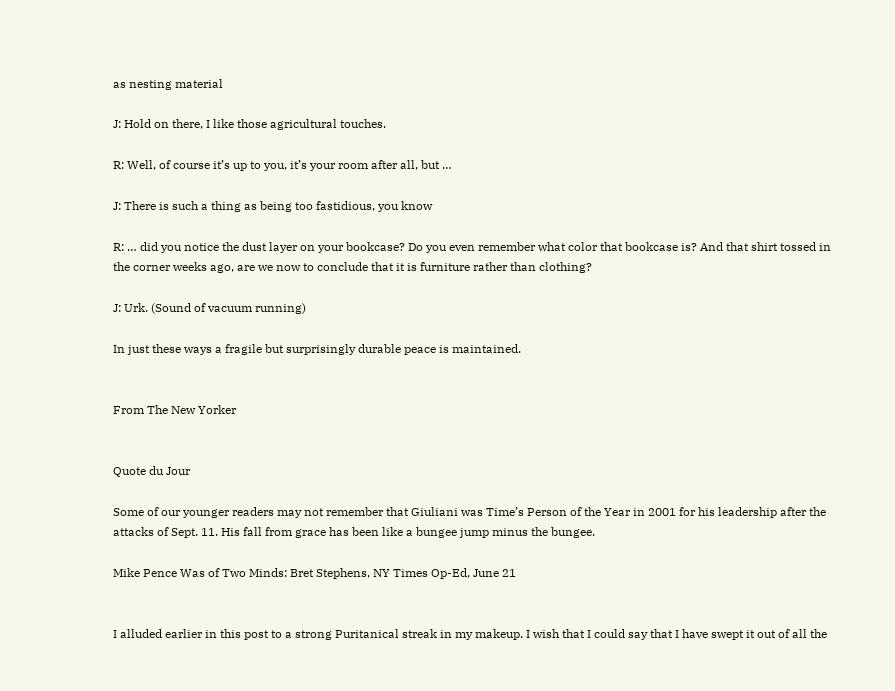as nesting material

J: Hold on there, I like those agricultural touches.

R: Well, of course it’s up to you, it’s your room after all, but …

J: There is such a thing as being too fastidious, you know

R: … did you notice the dust layer on your bookcase? Do you even remember what color that bookcase is? And that shirt tossed in the corner weeks ago, are we now to conclude that it is furniture rather than clothing?

J: Urk. (Sound of vacuum running)

In just these ways a fragile but surprisingly durable peace is maintained.


From The New Yorker


Quote du Jour

Some of our younger readers may not remember that Giuliani was Time’s Person of the Year in 2001 for his leadership after the attacks of Sept. 11. His fall from grace has been like a bungee jump minus the bungee.

Mike Pence Was of Two Minds: Bret Stephens, NY Times Op-Ed, June 21


I alluded earlier in this post to a strong Puritanical streak in my makeup. I wish that I could say that I have swept it out of all the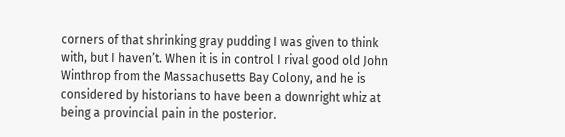corners of that shrinking gray pudding I was given to think with, but I haven’t. When it is in control I rival good old John Winthrop from the Massachusetts Bay Colony, and he is considered by historians to have been a downright whiz at being a provincial pain in the posterior.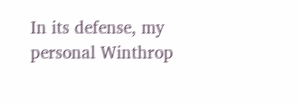In its defense, my personal Winthrop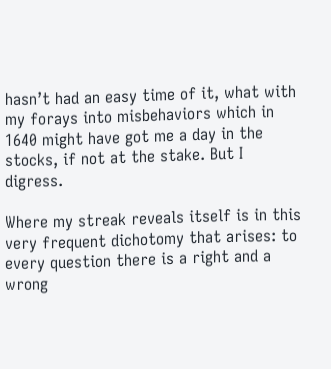hasn’t had an easy time of it, what with my forays into misbehaviors which in 1640 might have got me a day in the stocks, if not at the stake. But I digress.

Where my streak reveals itself is in this very frequent dichotomy that arises: to every question there is a right and a wrong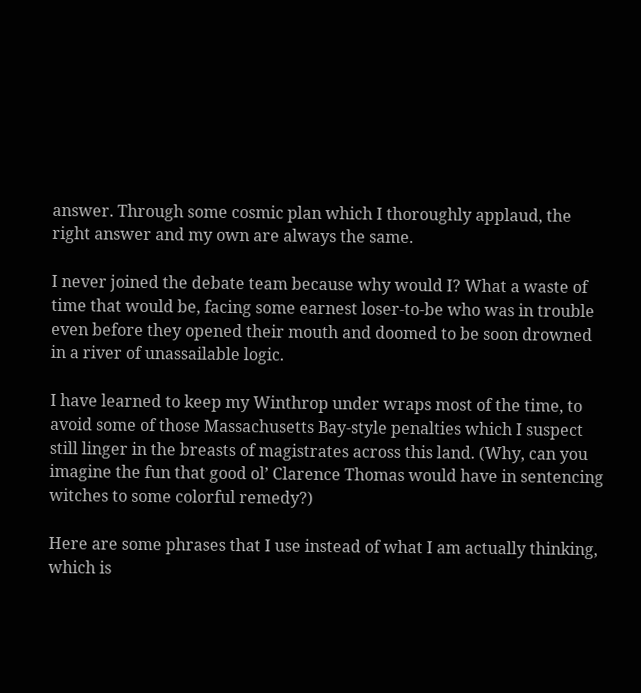answer. Through some cosmic plan which I thoroughly applaud, the right answer and my own are always the same.

I never joined the debate team because why would I? What a waste of time that would be, facing some earnest loser-to-be who was in trouble even before they opened their mouth and doomed to be soon drowned in a river of unassailable logic.

I have learned to keep my Winthrop under wraps most of the time, to avoid some of those Massachusetts Bay-style penalties which I suspect still linger in the breasts of magistrates across this land. (Why, can you imagine the fun that good ol’ Clarence Thomas would have in sentencing witches to some colorful remedy?)

Here are some phrases that I use instead of what I am actually thinking, which is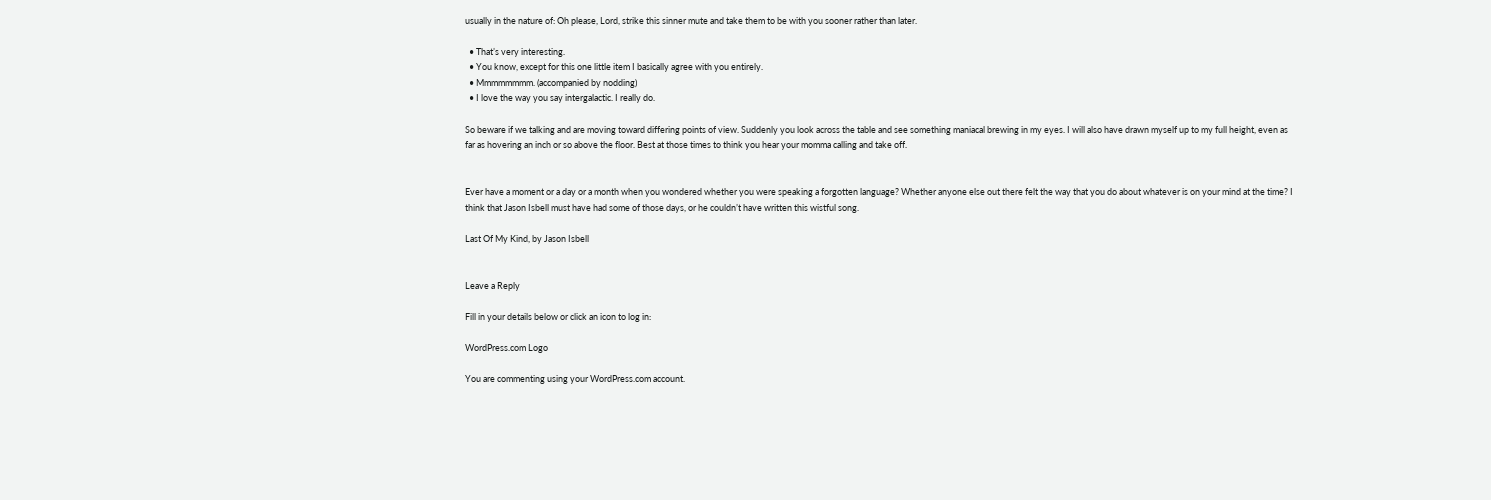usually in the nature of: Oh please, Lord, strike this sinner mute and take them to be with you sooner rather than later.

  • That’s very interesting.
  • You know, except for this one little item I basically agree with you entirely.
  • Mmmmmmmm. (accompanied by nodding)
  • I love the way you say intergalactic. I really do.

So beware if we talking and are moving toward differing points of view. Suddenly you look across the table and see something maniacal brewing in my eyes. I will also have drawn myself up to my full height, even as far as hovering an inch or so above the floor. Best at those times to think you hear your momma calling and take off.


Ever have a moment or a day or a month when you wondered whether you were speaking a forgotten language? Whether anyone else out there felt the way that you do about whatever is on your mind at the time? I think that Jason Isbell must have had some of those days, or he couldn’t have written this wistful song.

Last Of My Kind, by Jason Isbell


Leave a Reply

Fill in your details below or click an icon to log in:

WordPress.com Logo

You are commenting using your WordPress.com account.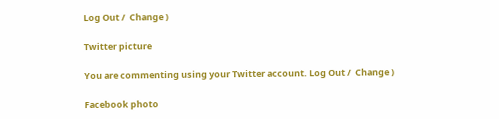Log Out /  Change )

Twitter picture

You are commenting using your Twitter account. Log Out /  Change )

Facebook photo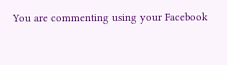You are commenting using your Facebook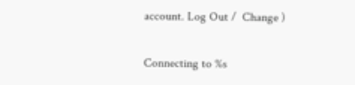account. Log Out /  Change )

Connecting to %s